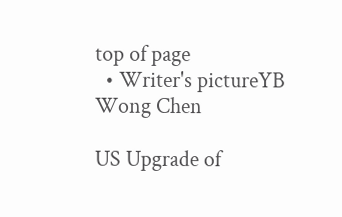top of page
  • Writer's pictureYB Wong Chen

US Upgrade of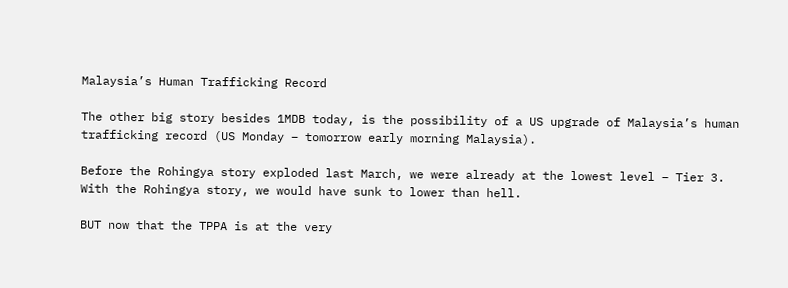Malaysia’s Human Trafficking Record

The other big story besides 1MDB today, is the possibility of a US upgrade of Malaysia’s human trafficking record (US Monday – tomorrow early morning Malaysia).

Before the Rohingya story exploded last March, we were already at the lowest level – Tier 3. With the Rohingya story, we would have sunk to lower than hell.

BUT now that the TPPA is at the very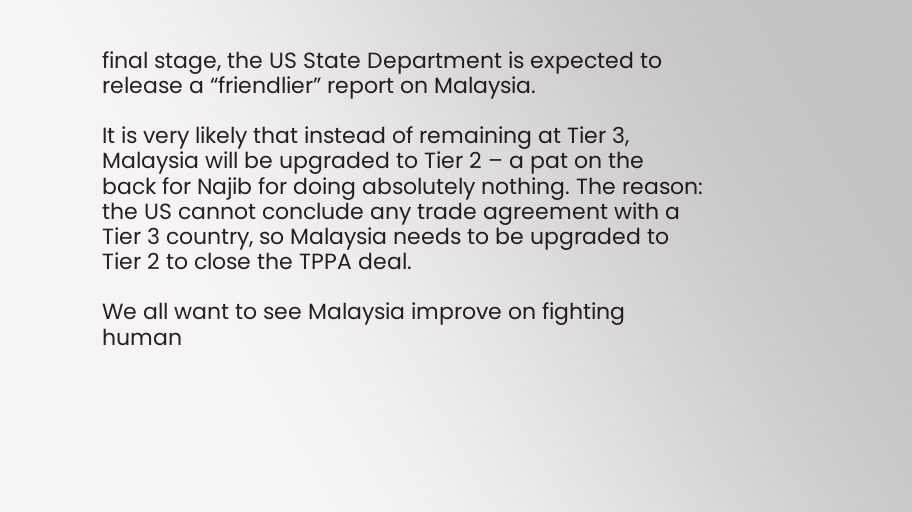final stage, the US State Department is expected to release a “friendlier” report on Malaysia.

It is very likely that instead of remaining at Tier 3, Malaysia will be upgraded to Tier 2 – a pat on the back for Najib for doing absolutely nothing. The reason: the US cannot conclude any trade agreement with a Tier 3 country, so Malaysia needs to be upgraded to Tier 2 to close the TPPA deal.

We all want to see Malaysia improve on fighting human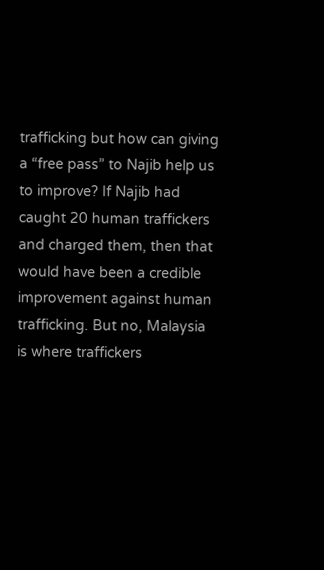trafficking but how can giving a “free pass” to Najib help us to improve? If Najib had caught 20 human traffickers and charged them, then that would have been a credible improvement against human trafficking. But no, Malaysia is where traffickers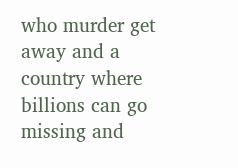who murder get away and a country where billions can go missing and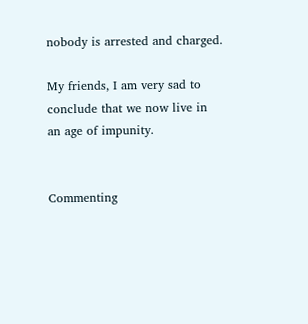nobody is arrested and charged.

My friends, I am very sad to conclude that we now live in an age of impunity.


Commenting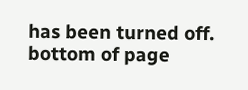has been turned off.
bottom of page